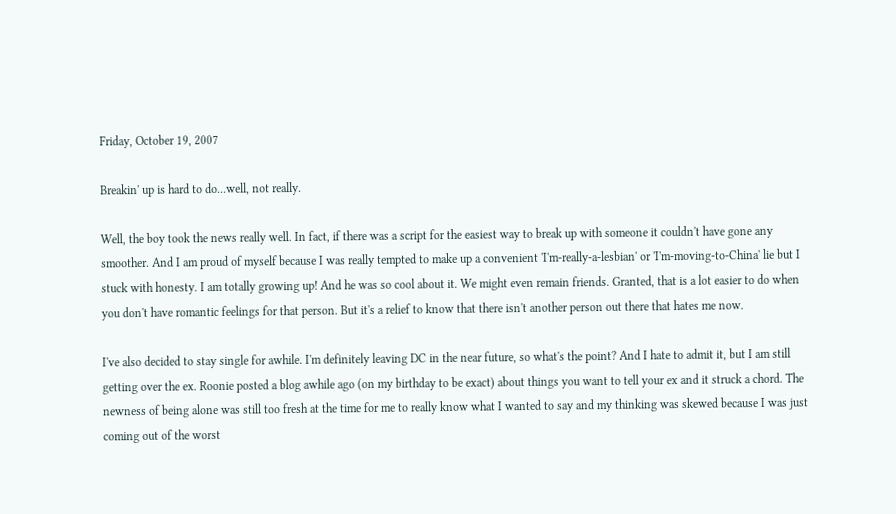Friday, October 19, 2007

Breakin' up is hard to do...well, not really.

Well, the boy took the news really well. In fact, if there was a script for the easiest way to break up with someone it couldn't have gone any smoother. And I am proud of myself because I was really tempted to make up a convenient 'I'm-really-a-lesbian' or 'I'm-moving-to-China' lie but I stuck with honesty. I am totally growing up! And he was so cool about it. We might even remain friends. Granted, that is a lot easier to do when you don't have romantic feelings for that person. But it's a relief to know that there isn't another person out there that hates me now.

I've also decided to stay single for awhile. I'm definitely leaving DC in the near future, so what's the point? And I hate to admit it, but I am still getting over the ex. Roonie posted a blog awhile ago (on my birthday to be exact) about things you want to tell your ex and it struck a chord. The newness of being alone was still too fresh at the time for me to really know what I wanted to say and my thinking was skewed because I was just coming out of the worst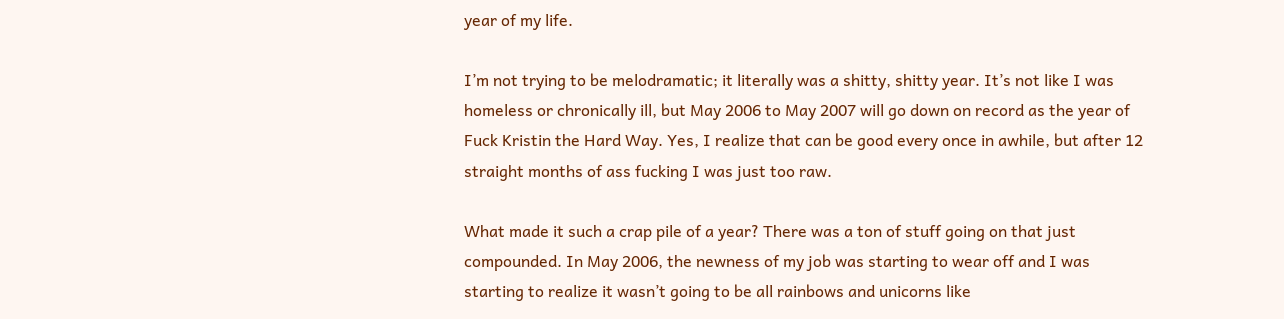year of my life.

I’m not trying to be melodramatic; it literally was a shitty, shitty year. It’s not like I was homeless or chronically ill, but May 2006 to May 2007 will go down on record as the year of Fuck Kristin the Hard Way. Yes, I realize that can be good every once in awhile, but after 12 straight months of ass fucking I was just too raw.

What made it such a crap pile of a year? There was a ton of stuff going on that just compounded. In May 2006, the newness of my job was starting to wear off and I was starting to realize it wasn’t going to be all rainbows and unicorns like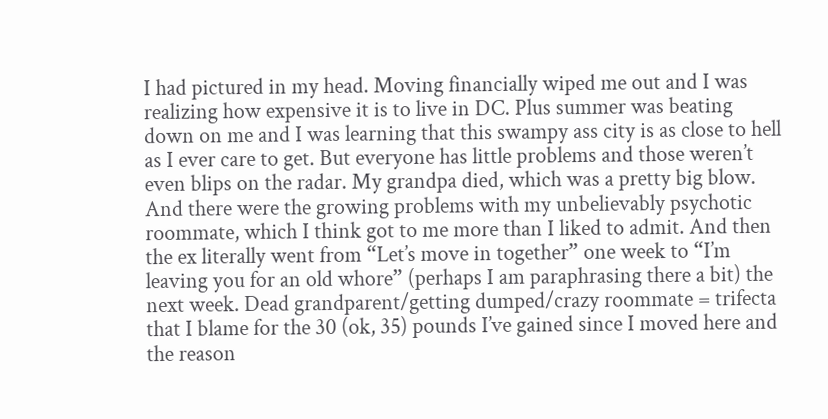I had pictured in my head. Moving financially wiped me out and I was realizing how expensive it is to live in DC. Plus summer was beating down on me and I was learning that this swampy ass city is as close to hell as I ever care to get. But everyone has little problems and those weren’t even blips on the radar. My grandpa died, which was a pretty big blow. And there were the growing problems with my unbelievably psychotic roommate, which I think got to me more than I liked to admit. And then the ex literally went from “Let’s move in together” one week to “I’m leaving you for an old whore” (perhaps I am paraphrasing there a bit) the next week. Dead grandparent/getting dumped/crazy roommate = trifecta that I blame for the 30 (ok, 35) pounds I’ve gained since I moved here and the reason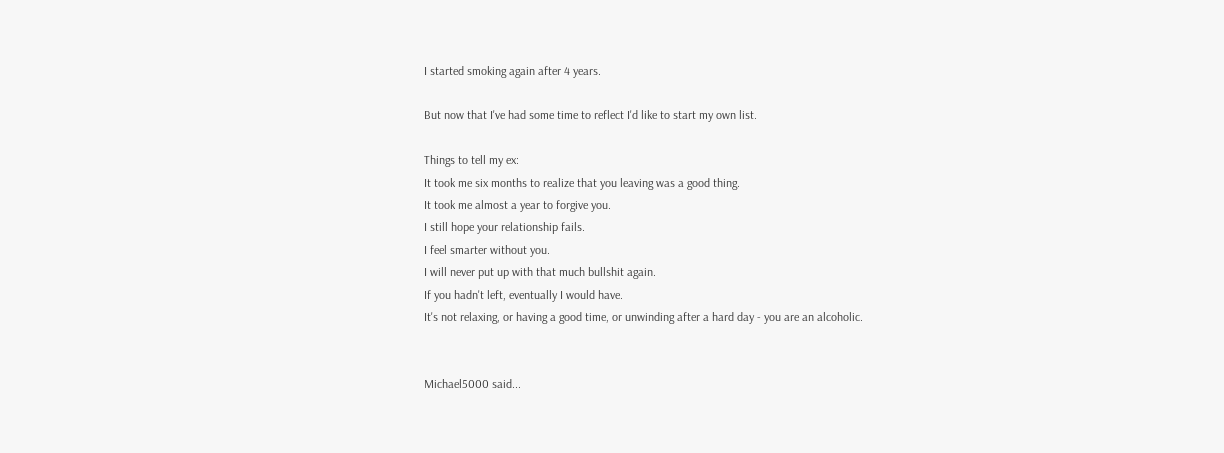I started smoking again after 4 years.

But now that I've had some time to reflect I'd like to start my own list.

Things to tell my ex:
It took me six months to realize that you leaving was a good thing.
It took me almost a year to forgive you.
I still hope your relationship fails.
I feel smarter without you.
I will never put up with that much bullshit again.
If you hadn't left, eventually I would have.
It's not relaxing, or having a good time, or unwinding after a hard day - you are an alcoholic.


Michael5000 said...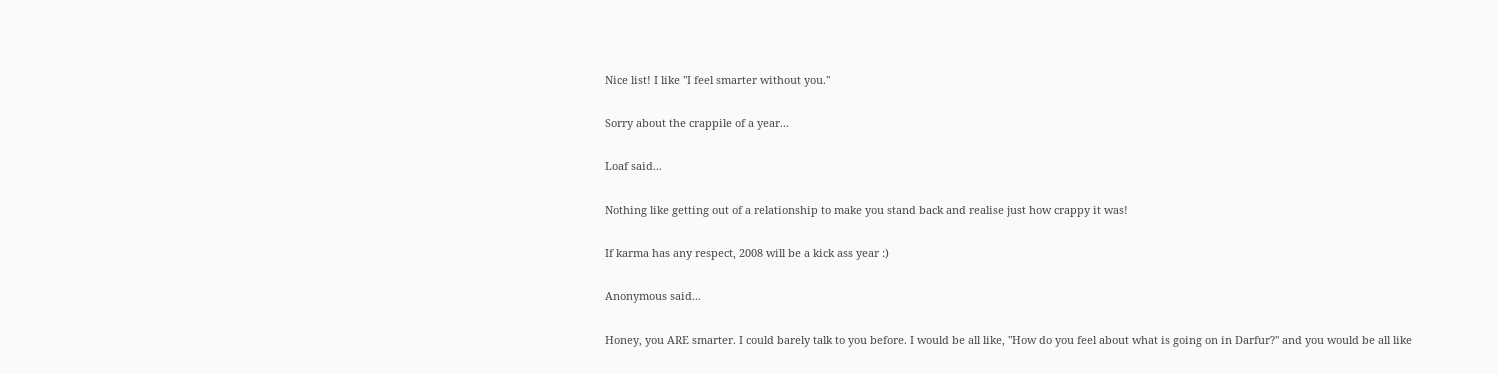Nice list! I like "I feel smarter without you."

Sorry about the crappile of a year...

Loaf said...

Nothing like getting out of a relationship to make you stand back and realise just how crappy it was!

If karma has any respect, 2008 will be a kick ass year :)

Anonymous said...

Honey, you ARE smarter. I could barely talk to you before. I would be all like, "How do you feel about what is going on in Darfur?" and you would be all like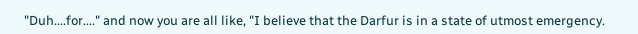"Duh....for...." and now you are all like, "I believe that the Darfur is in a state of utmost emergency.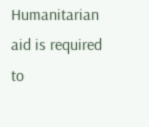Humanitarian aid is required to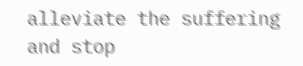alleviate the suffering and stop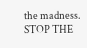the madness. STOP THE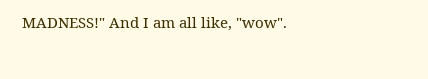MADNESS!" And I am all like, "wow".